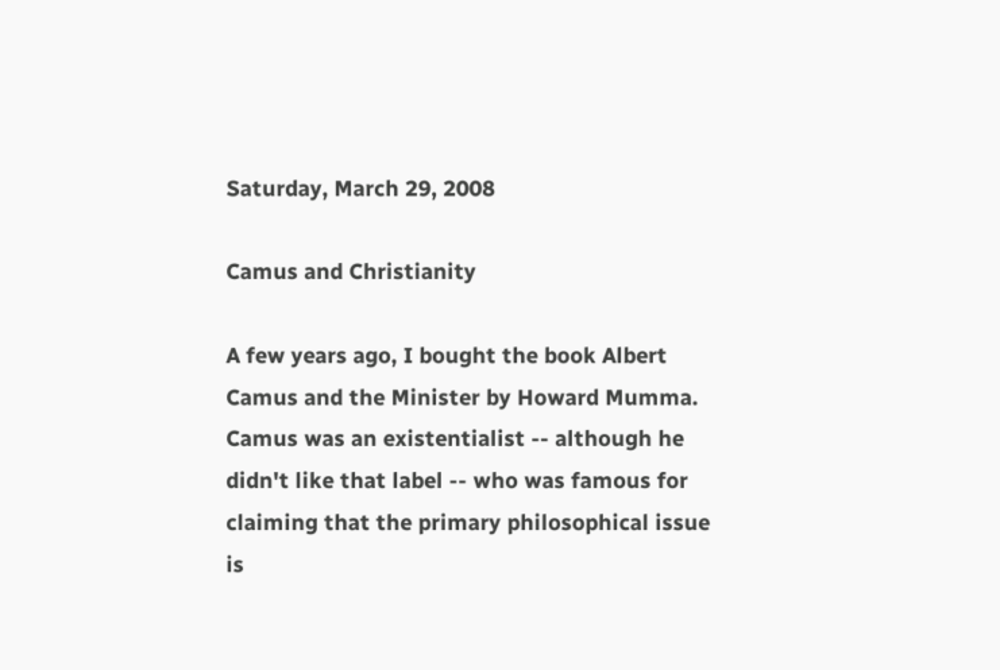Saturday, March 29, 2008

Camus and Christianity

A few years ago, I bought the book Albert Camus and the Minister by Howard Mumma. Camus was an existentialist -- although he didn't like that label -- who was famous for claiming that the primary philosophical issue is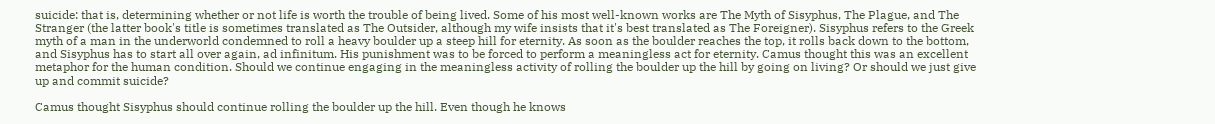suicide: that is, determining whether or not life is worth the trouble of being lived. Some of his most well-known works are The Myth of Sisyphus, The Plague, and The Stranger (the latter book's title is sometimes translated as The Outsider, although my wife insists that it's best translated as The Foreigner). Sisyphus refers to the Greek myth of a man in the underworld condemned to roll a heavy boulder up a steep hill for eternity. As soon as the boulder reaches the top, it rolls back down to the bottom, and Sisyphus has to start all over again, ad infinitum. His punishment was to be forced to perform a meaningless act for eternity. Camus thought this was an excellent metaphor for the human condition. Should we continue engaging in the meaningless activity of rolling the boulder up the hill by going on living? Or should we just give up and commit suicide?

Camus thought Sisyphus should continue rolling the boulder up the hill. Even though he knows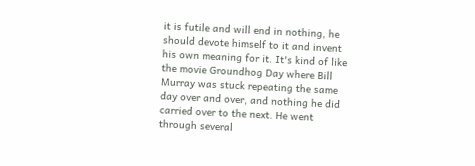it is futile and will end in nothing, he should devote himself to it and invent his own meaning for it. It's kind of like the movie Groundhog Day where Bill Murray was stuck repeating the same day over and over, and nothing he did carried over to the next. He went through several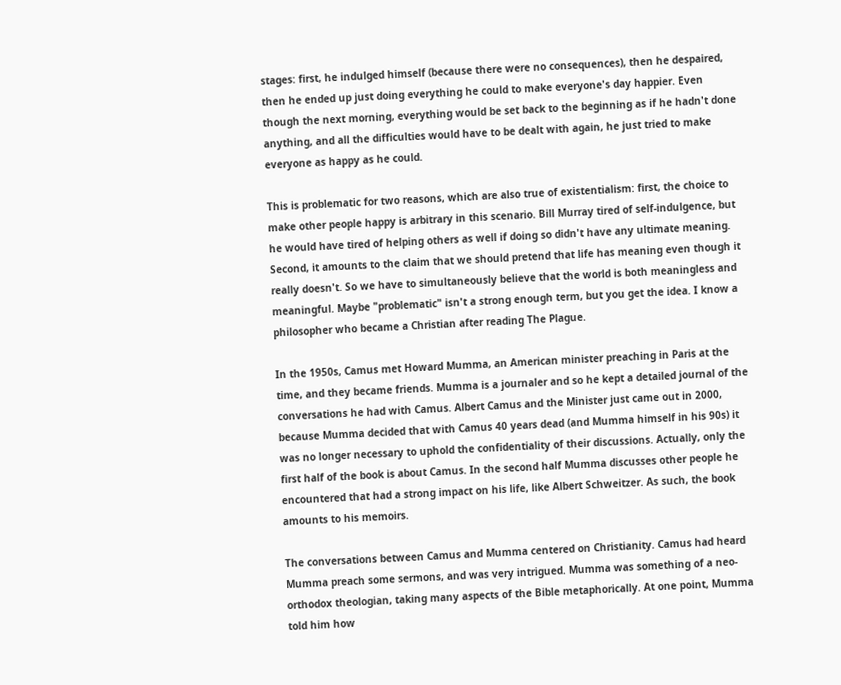stages: first, he indulged himself (because there were no consequences), then he despaired, then he ended up just doing everything he could to make everyone's day happier. Even though the next morning, everything would be set back to the beginning as if he hadn't done anything, and all the difficulties would have to be dealt with again, he just tried to make everyone as happy as he could.

This is problematic for two reasons, which are also true of existentialism: first, the choice to make other people happy is arbitrary in this scenario. Bill Murray tired of self-indulgence, but he would have tired of helping others as well if doing so didn't have any ultimate meaning. Second, it amounts to the claim that we should pretend that life has meaning even though it really doesn't. So we have to simultaneously believe that the world is both meaningless and meaningful. Maybe "problematic" isn't a strong enough term, but you get the idea. I know a philosopher who became a Christian after reading The Plague.

In the 1950s, Camus met Howard Mumma, an American minister preaching in Paris at the time, and they became friends. Mumma is a journaler and so he kept a detailed journal of the conversations he had with Camus. Albert Camus and the Minister just came out in 2000, because Mumma decided that with Camus 40 years dead (and Mumma himself in his 90s) it was no longer necessary to uphold the confidentiality of their discussions. Actually, only the first half of the book is about Camus. In the second half Mumma discusses other people he encountered that had a strong impact on his life, like Albert Schweitzer. As such, the book amounts to his memoirs.

The conversations between Camus and Mumma centered on Christianity. Camus had heard Mumma preach some sermons, and was very intrigued. Mumma was something of a neo-orthodox theologian, taking many aspects of the Bible metaphorically. At one point, Mumma told him how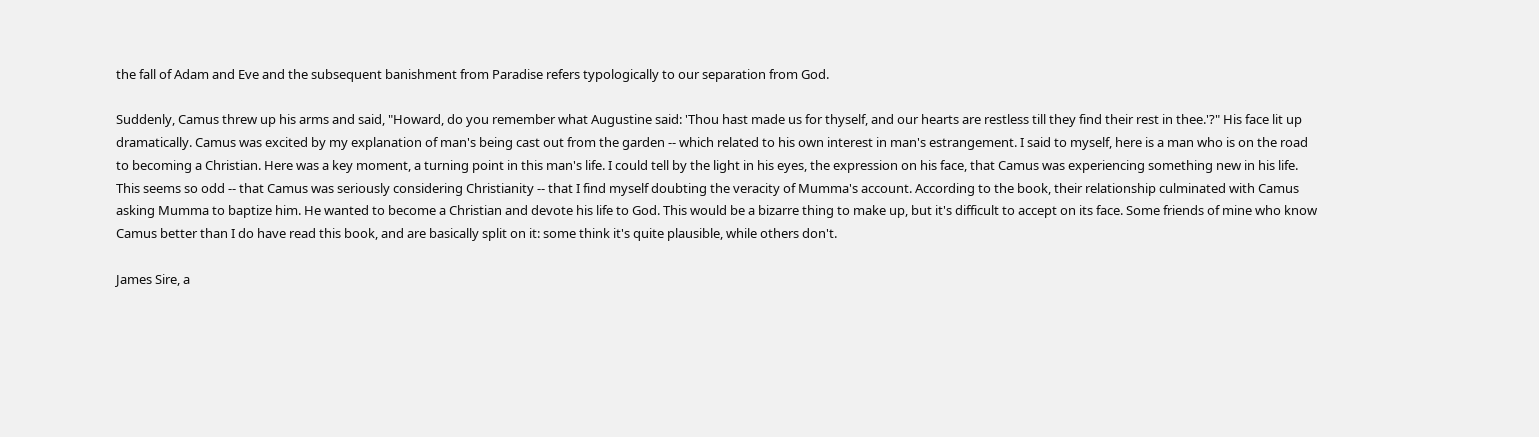the fall of Adam and Eve and the subsequent banishment from Paradise refers typologically to our separation from God.

Suddenly, Camus threw up his arms and said, "Howard, do you remember what Augustine said: 'Thou hast made us for thyself, and our hearts are restless till they find their rest in thee.'?" His face lit up dramatically. Camus was excited by my explanation of man's being cast out from the garden -- which related to his own interest in man's estrangement. I said to myself, here is a man who is on the road to becoming a Christian. Here was a key moment, a turning point in this man's life. I could tell by the light in his eyes, the expression on his face, that Camus was experiencing something new in his life.
This seems so odd -- that Camus was seriously considering Christianity -- that I find myself doubting the veracity of Mumma's account. According to the book, their relationship culminated with Camus asking Mumma to baptize him. He wanted to become a Christian and devote his life to God. This would be a bizarre thing to make up, but it's difficult to accept on its face. Some friends of mine who know Camus better than I do have read this book, and are basically split on it: some think it's quite plausible, while others don't.

James Sire, a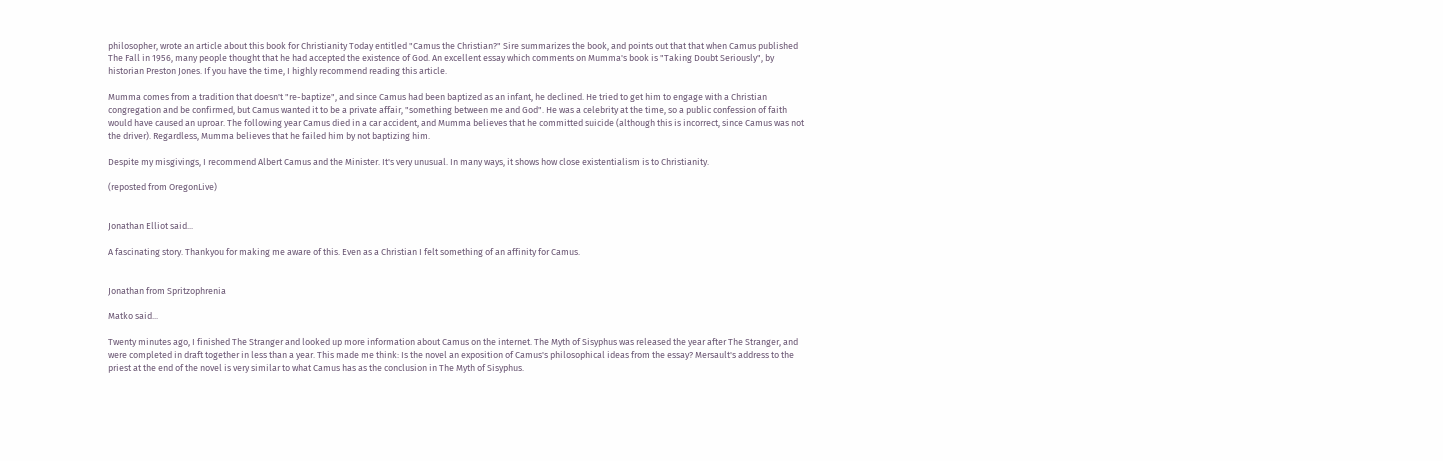philosopher, wrote an article about this book for Christianity Today entitled "Camus the Christian?" Sire summarizes the book, and points out that that when Camus published The Fall in 1956, many people thought that he had accepted the existence of God. An excellent essay which comments on Mumma's book is "Taking Doubt Seriously", by historian Preston Jones. If you have the time, I highly recommend reading this article.

Mumma comes from a tradition that doesn't "re-baptize", and since Camus had been baptized as an infant, he declined. He tried to get him to engage with a Christian congregation and be confirmed, but Camus wanted it to be a private affair, "something between me and God". He was a celebrity at the time, so a public confession of faith would have caused an uproar. The following year Camus died in a car accident, and Mumma believes that he committed suicide (although this is incorrect, since Camus was not the driver). Regardless, Mumma believes that he failed him by not baptizing him.

Despite my misgivings, I recommend Albert Camus and the Minister. It's very unusual. In many ways, it shows how close existentialism is to Christianity.

(reposted from OregonLive)


Jonathan Elliot said...

A fascinating story. Thankyou for making me aware of this. Even as a Christian I felt something of an affinity for Camus.


Jonathan from Spritzophrenia

Matko said...

Twenty minutes ago, I finished The Stranger and looked up more information about Camus on the internet. The Myth of Sisyphus was released the year after The Stranger, and were completed in draft together in less than a year. This made me think: Is the novel an exposition of Camus's philosophical ideas from the essay? Mersault's address to the priest at the end of the novel is very similar to what Camus has as the conclusion in The Myth of Sisyphus.